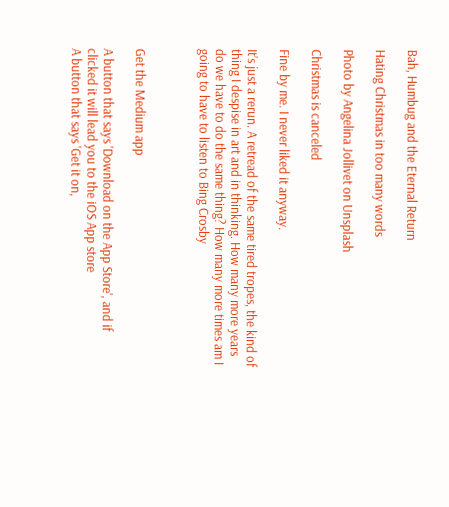Bah, Humbug and the Eternal Return

Hating Christmas in too many words

Photo by Angelina Jollivet on Unsplash

Christmas is canceled

Fine by me. I never liked it anyway.

It’s just a rerun. A retread of the same tired tropes, the kind of thing I despise in art and in thinking. How many more years do we have to do the same thing? How many more times am I going to have to listen to Bing Crosby



Get the Medium app

A button that says 'Download on the App Store', and if clicked it will lead you to the iOS App store
A button that says 'Get it on,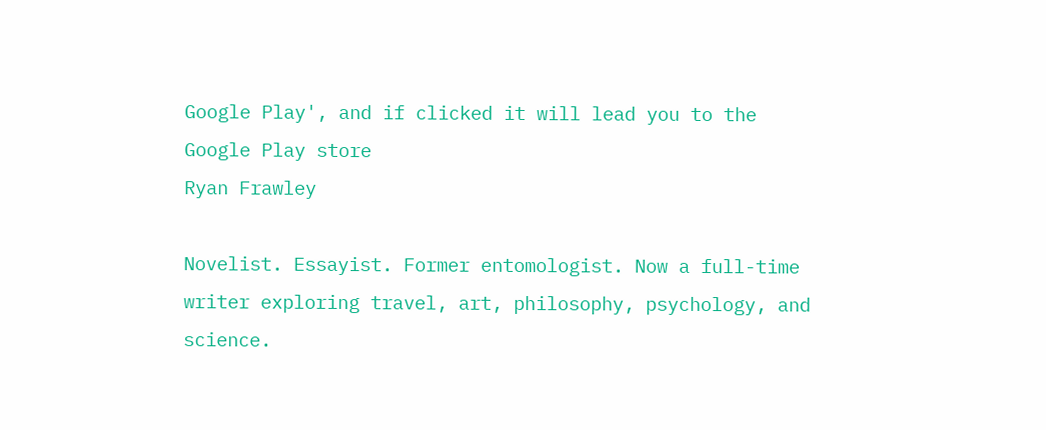Google Play', and if clicked it will lead you to the Google Play store
Ryan Frawley

Novelist. Essayist. Former entomologist. Now a full-time writer exploring travel, art, philosophy, psychology, and science.